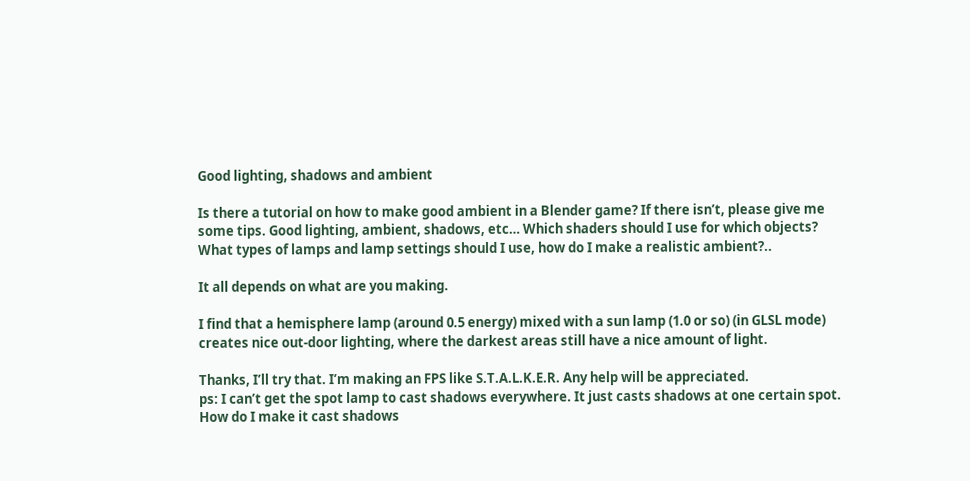Good lighting, shadows and ambient

Is there a tutorial on how to make good ambient in a Blender game? If there isn’t, please give me some tips. Good lighting, ambient, shadows, etc… Which shaders should I use for which objects? What types of lamps and lamp settings should I use, how do I make a realistic ambient?..

It all depends on what are you making.

I find that a hemisphere lamp (around 0.5 energy) mixed with a sun lamp (1.0 or so) (in GLSL mode) creates nice out-door lighting, where the darkest areas still have a nice amount of light.

Thanks, I’ll try that. I’m making an FPS like S.T.A.L.K.E.R. Any help will be appreciated.
ps: I can’t get the spot lamp to cast shadows everywhere. It just casts shadows at one certain spot. How do I make it cast shadows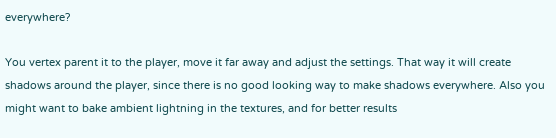everywhere?

You vertex parent it to the player, move it far away and adjust the settings. That way it will create shadows around the player, since there is no good looking way to make shadows everywhere. Also you might want to bake ambient lightning in the textures, and for better results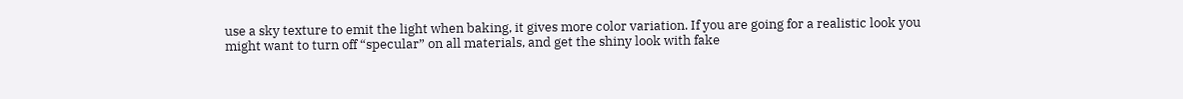use a sky texture to emit the light when baking, it gives more color variation. If you are going for a realistic look you might want to turn off “specular” on all materials, and get the shiny look with fake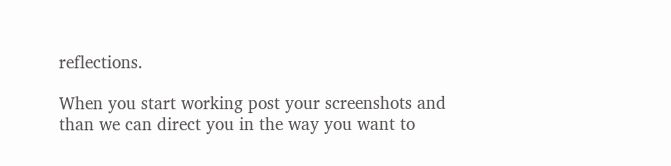reflections.

When you start working post your screenshots and than we can direct you in the way you want to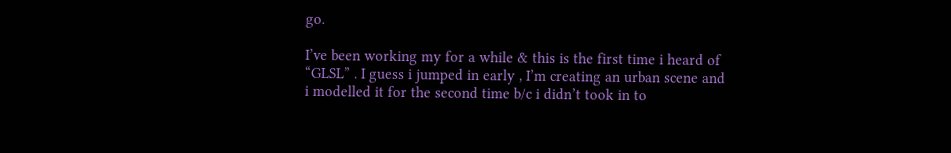go.

I’ve been working my for a while & this is the first time i heard of “GLSL” . I guess i jumped in early , I’m creating an urban scene and i modelled it for the second time b/c i didn’t took in to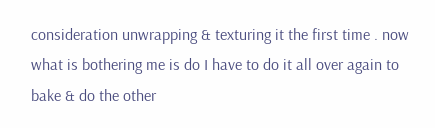consideration unwrapping & texturing it the first time . now what is bothering me is do I have to do it all over again to bake & do the other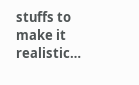stuffs to make it realistic…